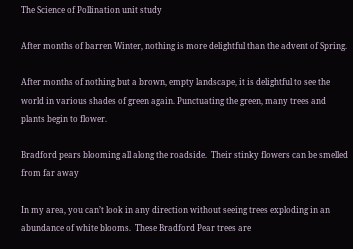The Science of Pollination unit study

After months of barren Winter, nothing is more delightful than the advent of Spring.

After months of nothing but a brown, empty landscape, it is delightful to see the world in various shades of green again. Punctuating the green, many trees and plants begin to flower.

Bradford pears blooming all along the roadside.  Their stinky flowers can be smelled from far away

In my area, you can’t look in any direction without seeing trees exploding in an abundance of white blooms.  These Bradford Pear trees are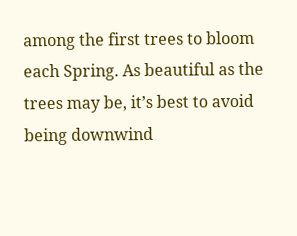among the first trees to bloom each Spring. As beautiful as the trees may be, it’s best to avoid being downwind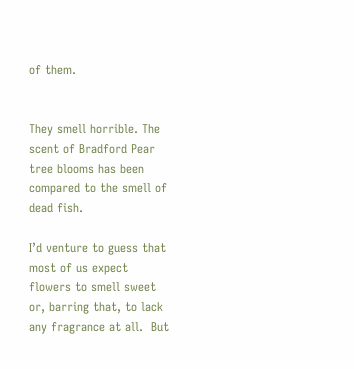of them.


They smell horrible. The scent of Bradford Pear tree blooms has been compared to the smell of dead fish.

I’d venture to guess that most of us expect flowers to smell sweet or, barring that, to lack any fragrance at all.  But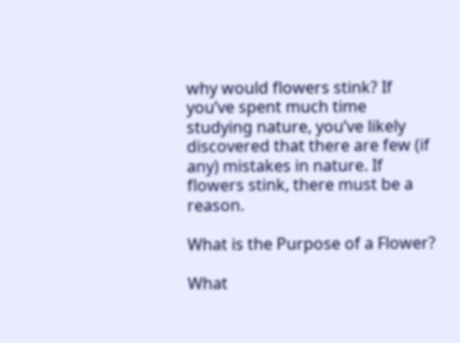why would flowers stink? If you’ve spent much time studying nature, you’ve likely discovered that there are few (if any) mistakes in nature. If flowers stink, there must be a reason.

What is the Purpose of a Flower?

What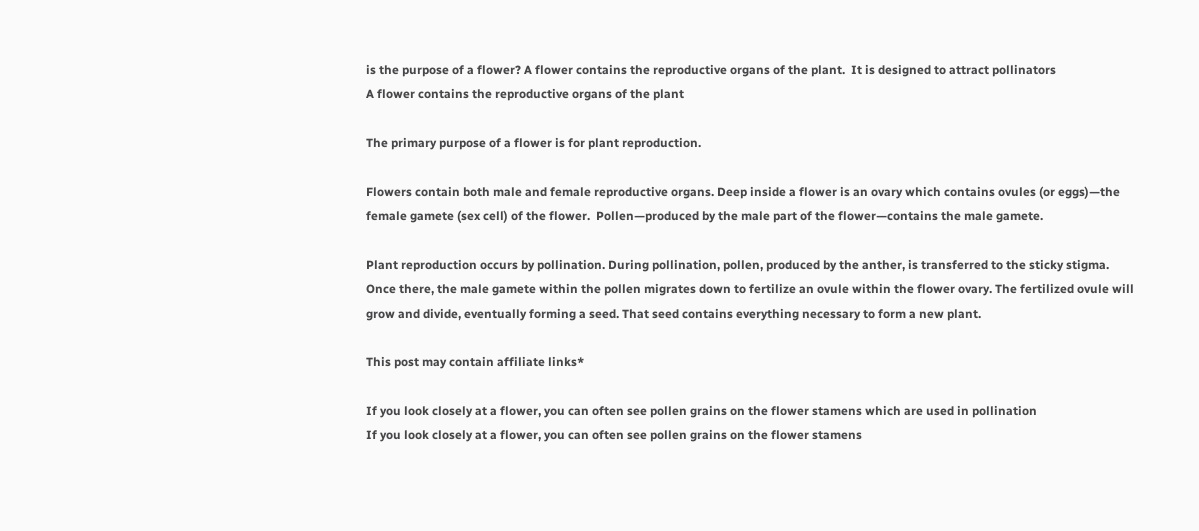is the purpose of a flower? A flower contains the reproductive organs of the plant.  It is designed to attract pollinators
A flower contains the reproductive organs of the plant

The primary purpose of a flower is for plant reproduction.

Flowers contain both male and female reproductive organs. Deep inside a flower is an ovary which contains ovules (or eggs)—the female gamete (sex cell) of the flower.  Pollen—produced by the male part of the flower—contains the male gamete.

Plant reproduction occurs by pollination. During pollination, pollen, produced by the anther, is transferred to the sticky stigma.  Once there, the male gamete within the pollen migrates down to fertilize an ovule within the flower ovary. The fertilized ovule will grow and divide, eventually forming a seed. That seed contains everything necessary to form a new plant.

This post may contain affiliate links*

If you look closely at a flower, you can often see pollen grains on the flower stamens which are used in pollination
If you look closely at a flower, you can often see pollen grains on the flower stamens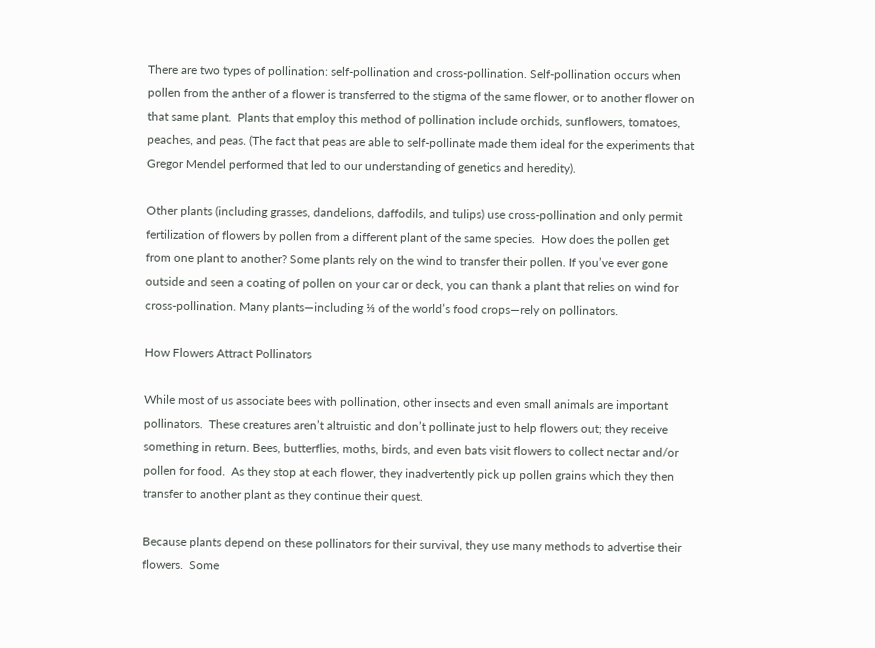There are two types of pollination: self-pollination and cross-pollination. Self-pollination occurs when pollen from the anther of a flower is transferred to the stigma of the same flower, or to another flower on that same plant.  Plants that employ this method of pollination include orchids, sunflowers, tomatoes, peaches, and peas. (The fact that peas are able to self-pollinate made them ideal for the experiments that Gregor Mendel performed that led to our understanding of genetics and heredity).

Other plants (including grasses, dandelions, daffodils, and tulips) use cross-pollination and only permit fertilization of flowers by pollen from a different plant of the same species.  How does the pollen get from one plant to another? Some plants rely on the wind to transfer their pollen. If you’ve ever gone outside and seen a coating of pollen on your car or deck, you can thank a plant that relies on wind for cross-pollination. Many plants—including ⅓ of the world’s food crops—rely on pollinators.

How Flowers Attract Pollinators

While most of us associate bees with pollination, other insects and even small animals are important pollinators.  These creatures aren’t altruistic and don’t pollinate just to help flowers out; they receive something in return. Bees, butterflies, moths, birds, and even bats visit flowers to collect nectar and/or pollen for food.  As they stop at each flower, they inadvertently pick up pollen grains which they then transfer to another plant as they continue their quest.

Because plants depend on these pollinators for their survival, they use many methods to advertise their flowers.  Some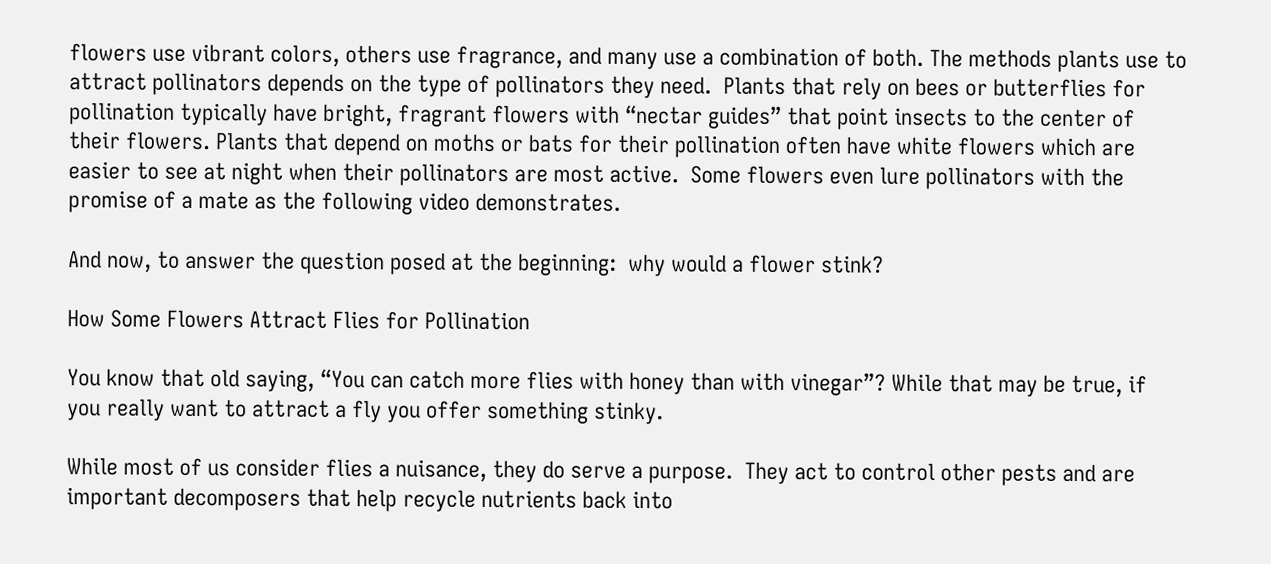flowers use vibrant colors, others use fragrance, and many use a combination of both. The methods plants use to attract pollinators depends on the type of pollinators they need.  Plants that rely on bees or butterflies for pollination typically have bright, fragrant flowers with “nectar guides” that point insects to the center of their flowers. Plants that depend on moths or bats for their pollination often have white flowers which are easier to see at night when their pollinators are most active.  Some flowers even lure pollinators with the promise of a mate as the following video demonstrates.

And now, to answer the question posed at the beginning:  why would a flower stink?

How Some Flowers Attract Flies for Pollination

You know that old saying, “You can catch more flies with honey than with vinegar”? While that may be true, if you really want to attract a fly you offer something stinky.

While most of us consider flies a nuisance, they do serve a purpose.  They act to control other pests and are important decomposers that help recycle nutrients back into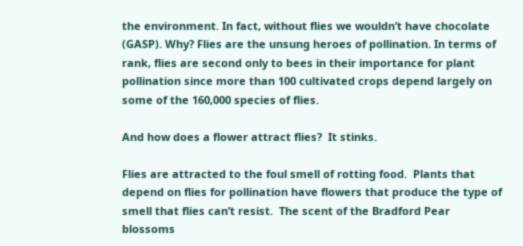the environment. In fact, without flies we wouldn’t have chocolate (GASP). Why? Flies are the unsung heroes of pollination. In terms of rank, flies are second only to bees in their importance for plant pollination since more than 100 cultivated crops depend largely on some of the 160,000 species of flies.

And how does a flower attract flies?  It stinks.

Flies are attracted to the foul smell of rotting food.  Plants that depend on flies for pollination have flowers that produce the type of smell that flies can’t resist.  The scent of the Bradford Pear blossoms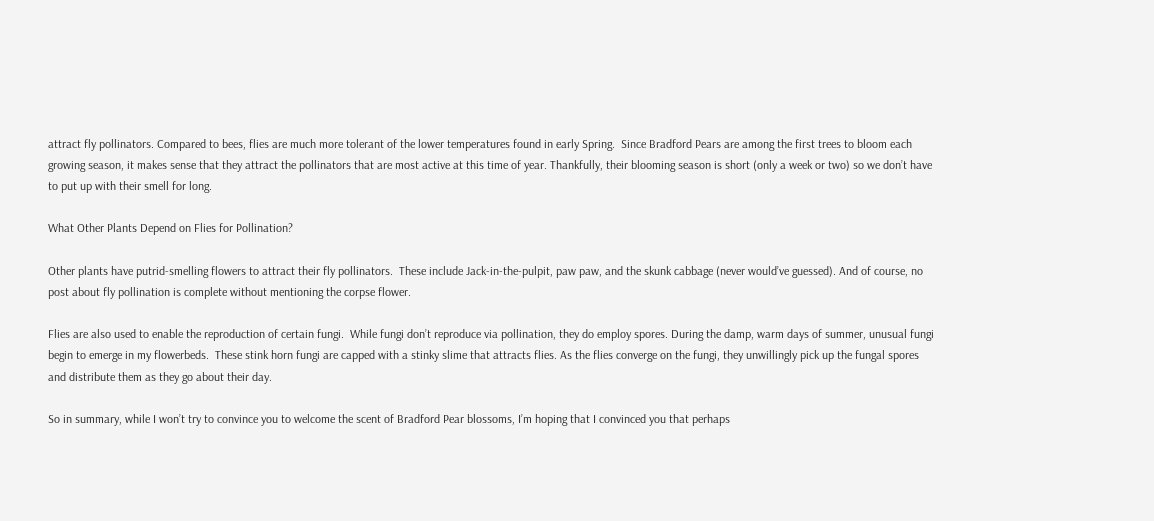attract fly pollinators. Compared to bees, flies are much more tolerant of the lower temperatures found in early Spring.  Since Bradford Pears are among the first trees to bloom each growing season, it makes sense that they attract the pollinators that are most active at this time of year. Thankfully, their blooming season is short (only a week or two) so we don’t have to put up with their smell for long.

What Other Plants Depend on Flies for Pollination?

Other plants have putrid-smelling flowers to attract their fly pollinators.  These include Jack-in-the-pulpit, paw paw, and the skunk cabbage (never would’ve guessed). And of course, no post about fly pollination is complete without mentioning the corpse flower.

Flies are also used to enable the reproduction of certain fungi.  While fungi don’t reproduce via pollination, they do employ spores. During the damp, warm days of summer, unusual fungi begin to emerge in my flowerbeds.  These stink horn fungi are capped with a stinky slime that attracts flies. As the flies converge on the fungi, they unwillingly pick up the fungal spores and distribute them as they go about their day.

So in summary, while I won’t try to convince you to welcome the scent of Bradford Pear blossoms, I’m hoping that I convinced you that perhaps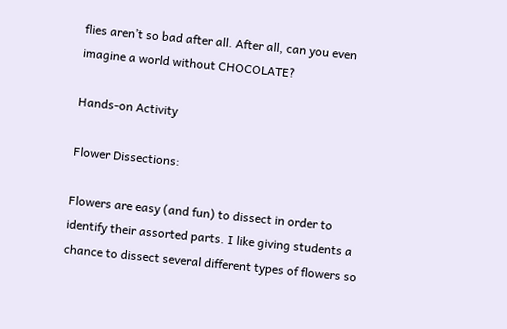flies aren’t so bad after all. After all, can you even imagine a world without CHOCOLATE?

Hands-on Activity

Flower Dissections:

Flowers are easy (and fun) to dissect in order to identify their assorted parts. I like giving students a chance to dissect several different types of flowers so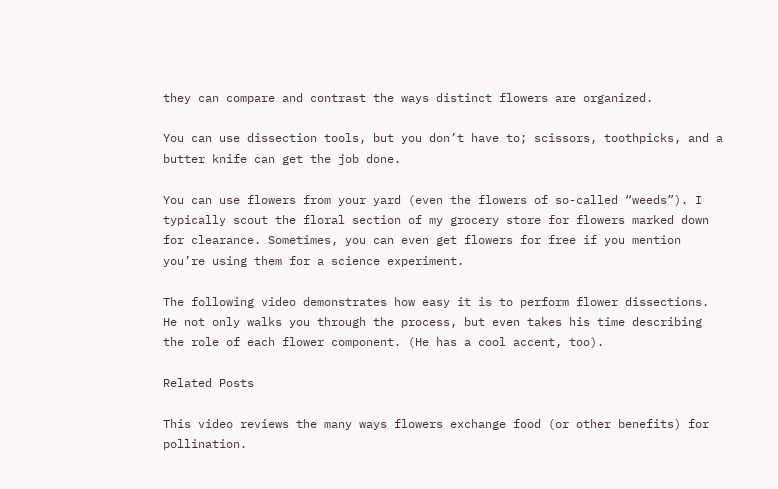they can compare and contrast the ways distinct flowers are organized.

You can use dissection tools, but you don’t have to; scissors, toothpicks, and a butter knife can get the job done.

You can use flowers from your yard (even the flowers of so-called “weeds”). I typically scout the floral section of my grocery store for flowers marked down for clearance. Sometimes, you can even get flowers for free if you mention you’re using them for a science experiment.

The following video demonstrates how easy it is to perform flower dissections. He not only walks you through the process, but even takes his time describing the role of each flower component. (He has a cool accent, too).

Related Posts

This video reviews the many ways flowers exchange food (or other benefits) for pollination.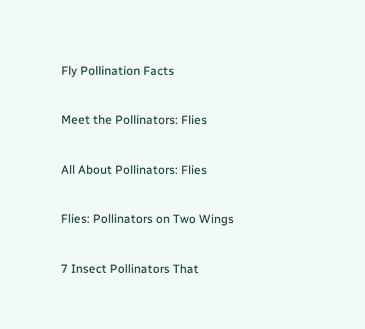Fly Pollination Facts

Meet the Pollinators: Flies

All About Pollinators: Flies

Flies: Pollinators on Two Wings

7 Insect Pollinators That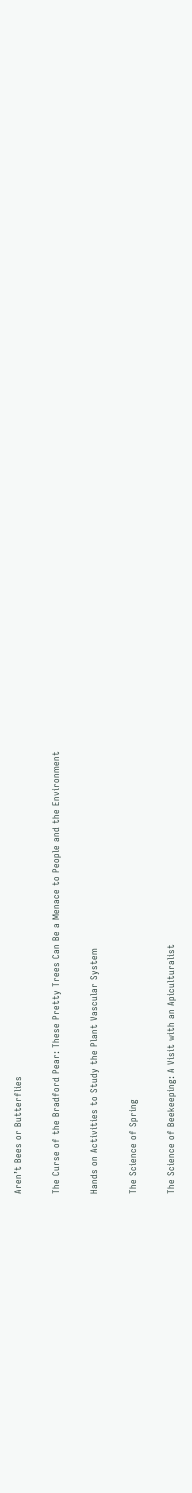Aren’t Bees or Butterflies

The Curse of the Bradford Pear: These Pretty Trees Can Be a Menace to People and the Environment

Hands on Activities to Study the Plant Vascular System

The Science of Spring

The Science of Beekeeping: A Visit with an Apiculturalist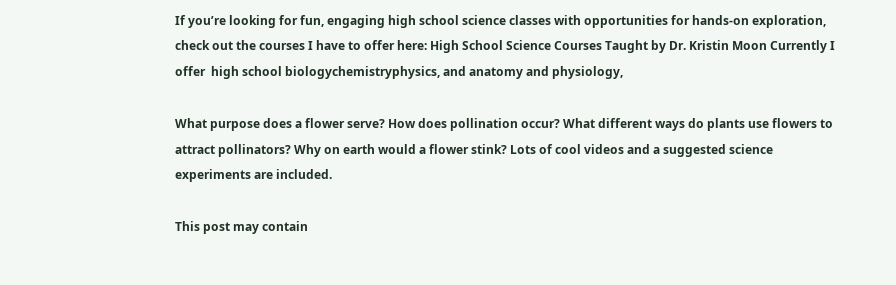If you’re looking for fun, engaging high school science classes with opportunities for hands-on exploration, check out the courses I have to offer here: High School Science Courses Taught by Dr. Kristin Moon Currently I offer  high school biologychemistryphysics, and anatomy and physiology,

What purpose does a flower serve? How does pollination occur? What different ways do plants use flowers to attract pollinators? Why on earth would a flower stink? Lots of cool videos and a suggested science experiments are included.

This post may contain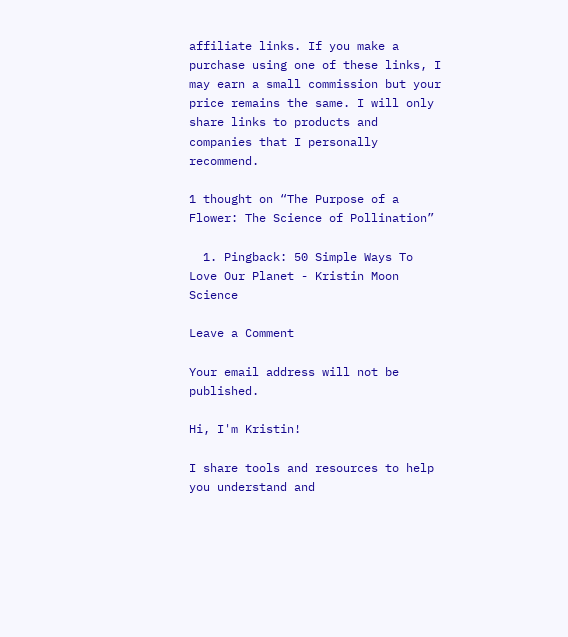affiliate links. If you make a purchase using one of these links, I may earn a small commission but your price remains the same. I will only share links to products and companies that I personally recommend.

1 thought on “The Purpose of a Flower: The Science of Pollination”

  1. Pingback: 50 Simple Ways To Love Our Planet - Kristin Moon Science

Leave a Comment

Your email address will not be published.

Hi, I'm Kristin!

I share tools and resources to help you understand and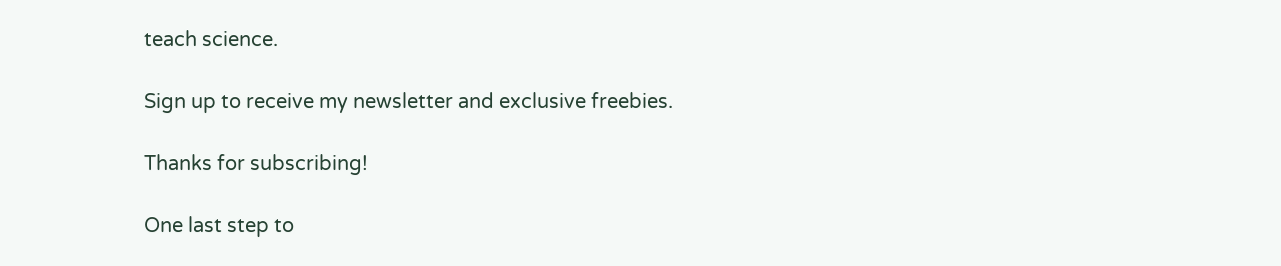teach science.

Sign up to receive my newsletter and exclusive freebies.

Thanks for subscribing!

One last step to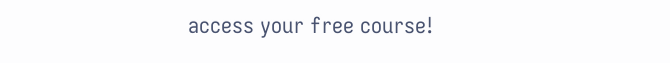access your free course!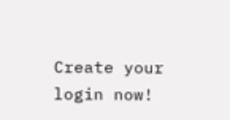Create your login now!